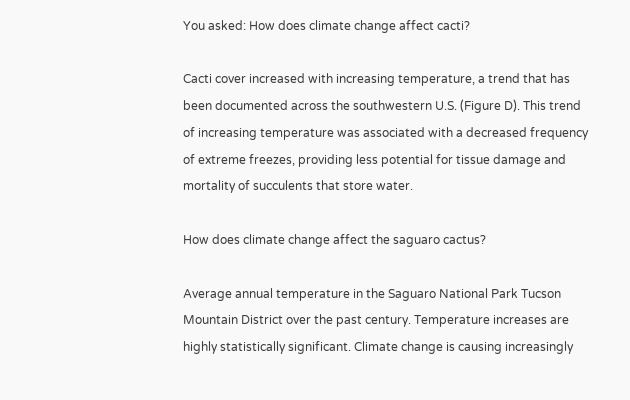You asked: How does climate change affect cacti?

Cacti cover increased with increasing temperature, a trend that has been documented across the southwestern U.S. (Figure D). This trend of increasing temperature was associated with a decreased frequency of extreme freezes, providing less potential for tissue damage and mortality of succulents that store water.

How does climate change affect the saguaro cactus?

Average annual temperature in the Saguaro National Park Tucson Mountain District over the past century. Temperature increases are highly statistically significant. Climate change is causing increasingly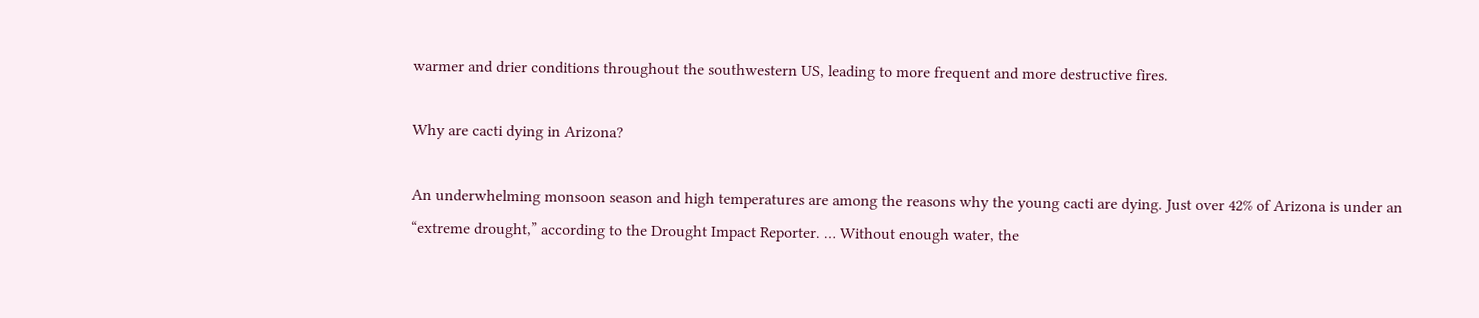warmer and drier conditions throughout the southwestern US, leading to more frequent and more destructive fires.

Why are cacti dying in Arizona?

An underwhelming monsoon season and high temperatures are among the reasons why the young cacti are dying. Just over 42% of Arizona is under an “extreme drought,” according to the Drought Impact Reporter. … Without enough water, the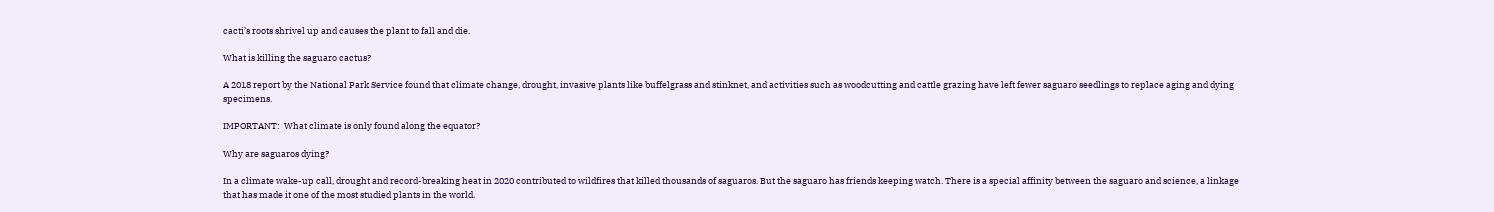cacti’s roots shrivel up and causes the plant to fall and die.

What is killing the saguaro cactus?

A 2018 report by the National Park Service found that climate change, drought, invasive plants like buffelgrass and stinknet, and activities such as woodcutting and cattle grazing have left fewer saguaro seedlings to replace aging and dying specimens.

IMPORTANT:  What climate is only found along the equator?

Why are saguaros dying?

In a climate wake-up call, drought and record-breaking heat in 2020 contributed to wildfires that killed thousands of saguaros. But the saguaro has friends keeping watch. There is a special affinity between the saguaro and science, a linkage that has made it one of the most studied plants in the world.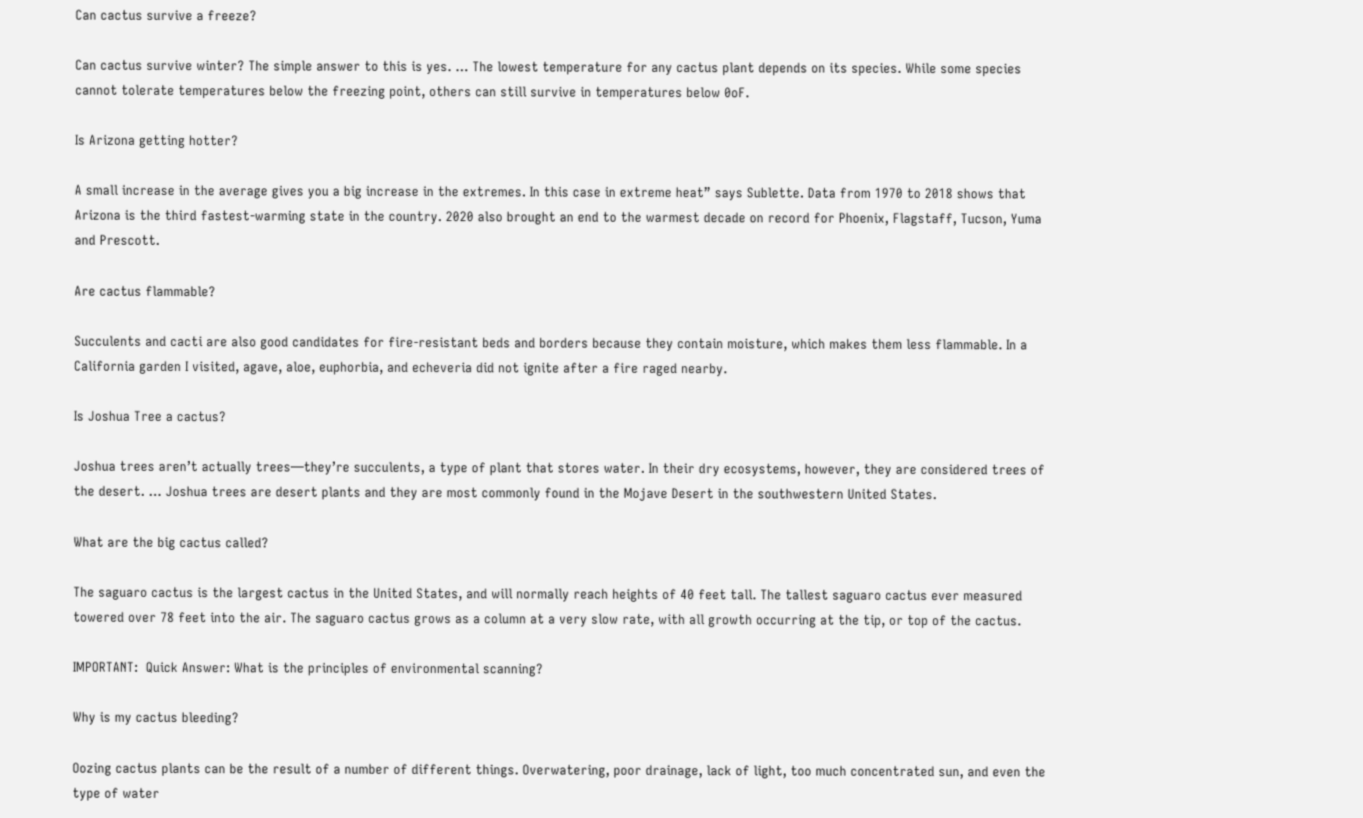Can cactus survive a freeze?

Can cactus survive winter? The simple answer to this is yes. … The lowest temperature for any cactus plant depends on its species. While some species cannot tolerate temperatures below the freezing point, others can still survive in temperatures below 0oF.

Is Arizona getting hotter?

A small increase in the average gives you a big increase in the extremes. In this case in extreme heat” says Sublette. Data from 1970 to 2018 shows that Arizona is the third fastest-warming state in the country. 2020 also brought an end to the warmest decade on record for Phoenix, Flagstaff, Tucson, Yuma and Prescott.

Are cactus flammable?

Succulents and cacti are also good candidates for fire-resistant beds and borders because they contain moisture, which makes them less flammable. In a California garden I visited, agave, aloe, euphorbia, and echeveria did not ignite after a fire raged nearby.

Is Joshua Tree a cactus?

Joshua trees aren’t actually trees—they’re succulents, a type of plant that stores water. In their dry ecosystems, however, they are considered trees of the desert. … Joshua trees are desert plants and they are most commonly found in the Mojave Desert in the southwestern United States.

What are the big cactus called?

The saguaro cactus is the largest cactus in the United States, and will normally reach heights of 40 feet tall. The tallest saguaro cactus ever measured towered over 78 feet into the air. The saguaro cactus grows as a column at a very slow rate, with all growth occurring at the tip, or top of the cactus.

IMPORTANT:  Quick Answer: What is the principles of environmental scanning?

Why is my cactus bleeding?

Oozing cactus plants can be the result of a number of different things. Overwatering, poor drainage, lack of light, too much concentrated sun, and even the type of water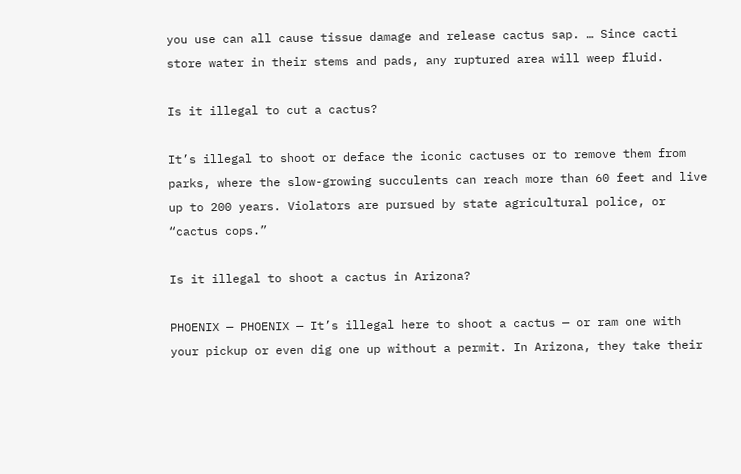you use can all cause tissue damage and release cactus sap. … Since cacti store water in their stems and pads, any ruptured area will weep fluid.

Is it illegal to cut a cactus?

It’s illegal to shoot or deface the iconic cactuses or to remove them from parks, where the slow-growing succulents can reach more than 60 feet and live up to 200 years. Violators are pursued by state agricultural police, or “cactus cops.”

Is it illegal to shoot a cactus in Arizona?

PHOENIX — PHOENIX — It’s illegal here to shoot a cactus — or ram one with your pickup or even dig one up without a permit. In Arizona, they take their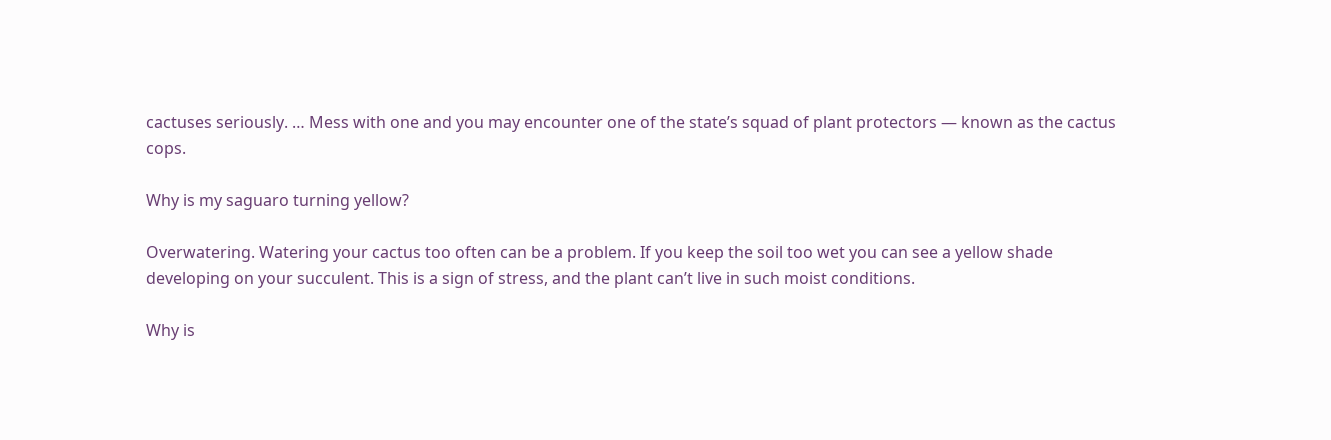cactuses seriously. … Mess with one and you may encounter one of the state’s squad of plant protectors — known as the cactus cops.

Why is my saguaro turning yellow?

Overwatering. Watering your cactus too often can be a problem. If you keep the soil too wet you can see a yellow shade developing on your succulent. This is a sign of stress, and the plant can’t live in such moist conditions.

Why is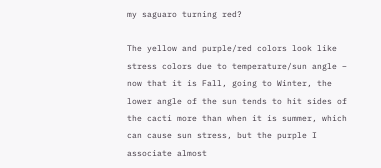my saguaro turning red?

The yellow and purple/red colors look like stress colors due to temperature/sun angle – now that it is Fall, going to Winter, the lower angle of the sun tends to hit sides of the cacti more than when it is summer, which can cause sun stress, but the purple I associate almost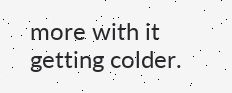more with it getting colder.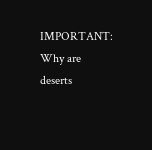IMPORTANT:  Why are deserts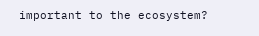important to the ecosystem?